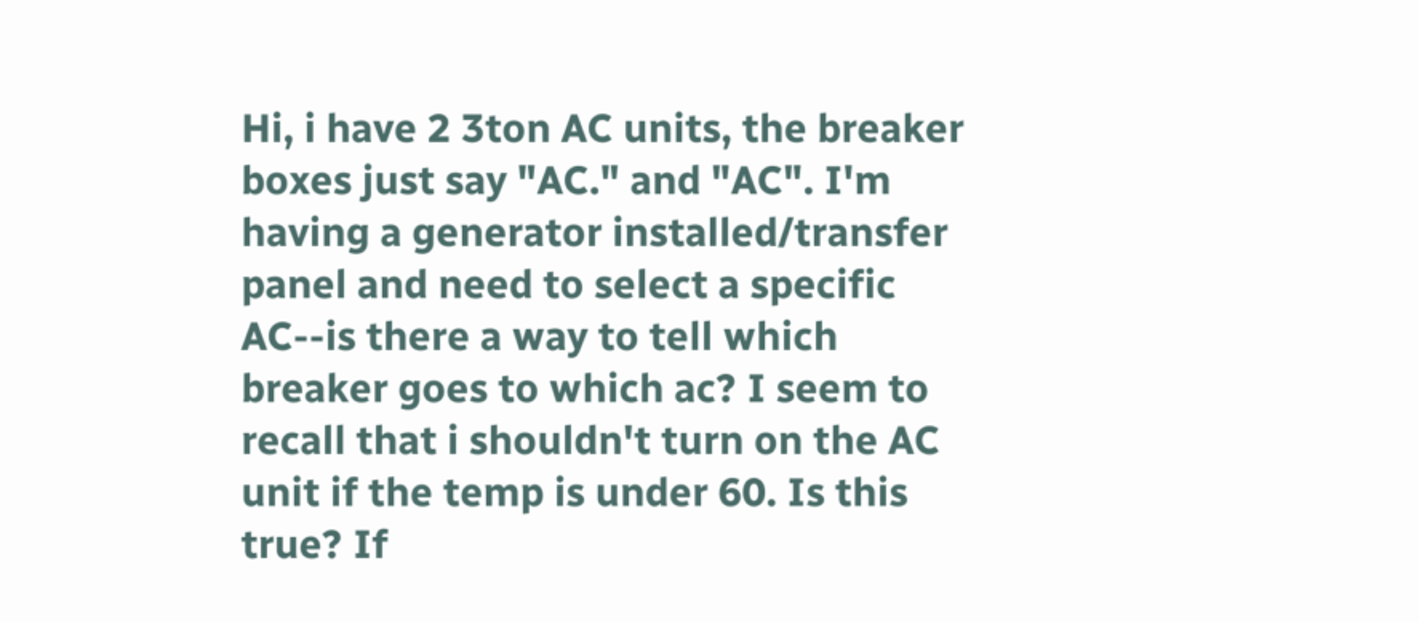Hi, i have 2 3ton AC units, the breaker boxes just say "AC." and "AC". I'm having a generator installed/transfer panel and need to select a specific AC--is there a way to tell which breaker goes to which ac? I seem to recall that i shouldn't turn on the AC unit if the temp is under 60. Is this true? If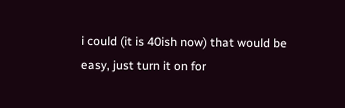i could (it is 40ish now) that would be easy, just turn it on for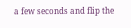a few seconds and flip the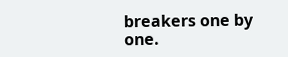breakers one by one.